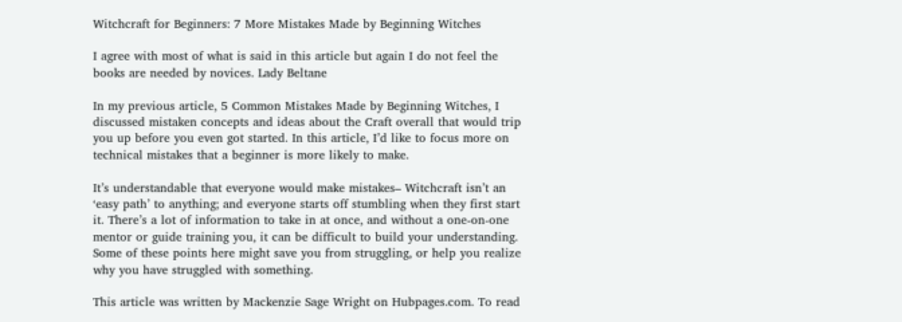Witchcraft for Beginners: 7 More Mistakes Made by Beginning Witches

I agree with most of what is said in this article but again I do not feel the books are needed by novices. Lady Beltane

In my previous article, 5 Common Mistakes Made by Beginning Witches, I discussed mistaken concepts and ideas about the Craft overall that would trip you up before you even got started. In this article, I’d like to focus more on technical mistakes that a beginner is more likely to make.

It’s understandable that everyone would make mistakes– Witchcraft isn’t an ‘easy path’ to anything; and everyone starts off stumbling when they first start it. There’s a lot of information to take in at once, and without a one-on-one mentor or guide training you, it can be difficult to build your understanding. Some of these points here might save you from struggling, or help you realize why you have struggled with something.

This article was written by Mackenzie Sage Wright on Hubpages.com. To read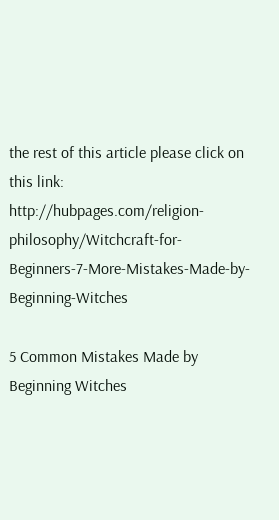the rest of this article please click on this link: http://hubpages.com/religion-philosophy/Witchcraft-for-Beginners-7-More-Mistakes-Made-by-Beginning-Witches

5 Common Mistakes Made by Beginning Witches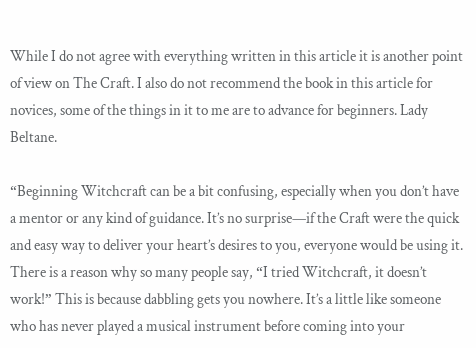While I do not agree with everything written in this article it is another point of view on The Craft. I also do not recommend the book in this article for novices, some of the things in it to me are to advance for beginners. Lady Beltane.

“Beginning Witchcraft can be a bit confusing, especially when you don’t have a mentor or any kind of guidance. It’s no surprise—if the Craft were the quick and easy way to deliver your heart’s desires to you, everyone would be using it. There is a reason why so many people say, “I tried Witchcraft, it doesn’t work!” This is because dabbling gets you nowhere. It’s a little like someone who has never played a musical instrument before coming into your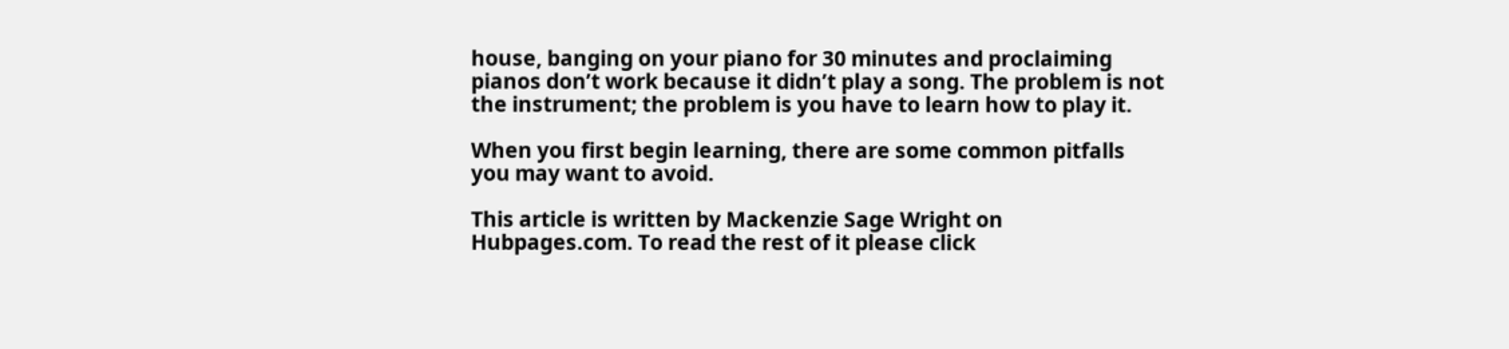house, banging on your piano for 30 minutes and proclaiming pianos don’t work because it didn’t play a song. The problem is not the instrument; the problem is you have to learn how to play it.

When you first begin learning, there are some common pitfalls you may want to avoid.

This article is written by Mackenzie Sage Wright on Hubpages.com. To read the rest of it please click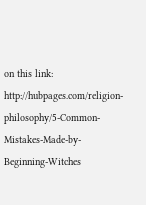on this link: http://hubpages.com/religion-philosophy/5-Common-Mistakes-Made-by-Beginning-Witches